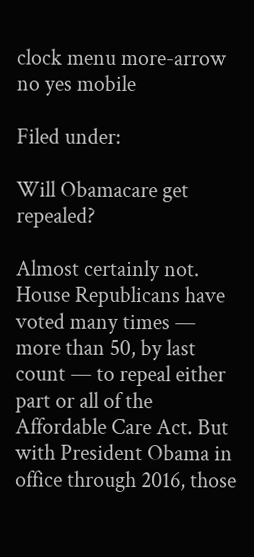clock menu more-arrow no yes mobile

Filed under:

Will Obamacare get repealed?

Almost certainly not. House Republicans have voted many times — more than 50, by last count — to repeal either part or all of the Affordable Care Act. But with President Obama in office through 2016, those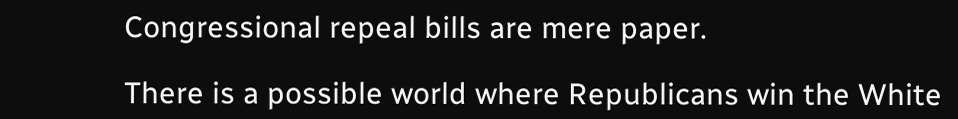Congressional repeal bills are mere paper.

There is a possible world where Republicans win the White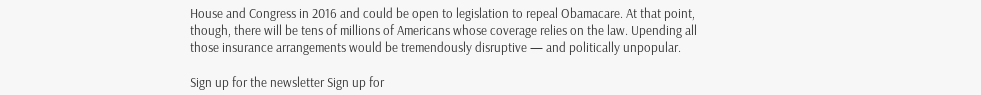House and Congress in 2016 and could be open to legislation to repeal Obamacare. At that point, though, there will be tens of millions of Americans whose coverage relies on the law. Upending all those insurance arrangements would be tremendously disruptive — and politically unpopular.

Sign up for the newsletter Sign up for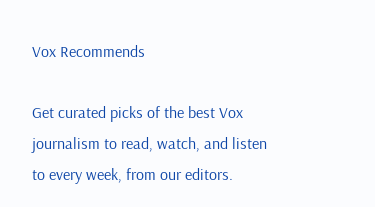Vox Recommends

Get curated picks of the best Vox journalism to read, watch, and listen to every week, from our editors.